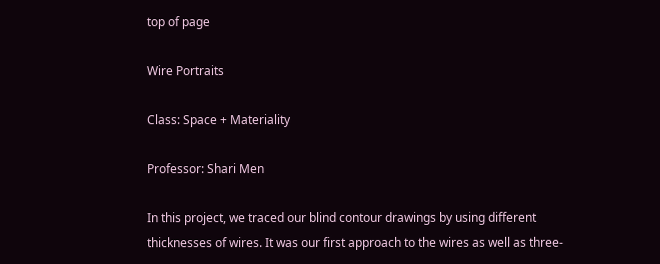top of page

Wire Portraits

Class: Space + Materiality

Professor: Shari Men

In this project, we traced our blind contour drawings by using different thicknesses of wires. It was our first approach to the wires as well as three-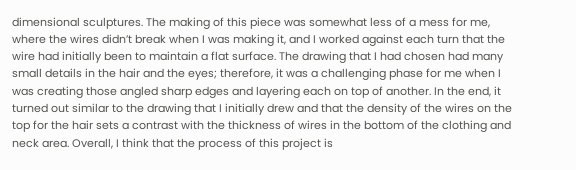dimensional sculptures. The making of this piece was somewhat less of a mess for me, where the wires didn’t break when I was making it, and I worked against each turn that the wire had initially been to maintain a flat surface. The drawing that I had chosen had many small details in the hair and the eyes; therefore, it was a challenging phase for me when I was creating those angled sharp edges and layering each on top of another. In the end, it turned out similar to the drawing that I initially drew and that the density of the wires on the top for the hair sets a contrast with the thickness of wires in the bottom of the clothing and neck area. Overall, I think that the process of this project is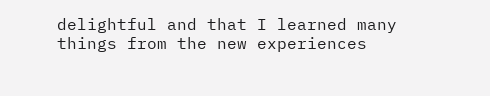delightful and that I learned many things from the new experiences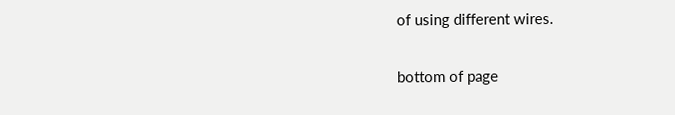of using different wires.

bottom of page